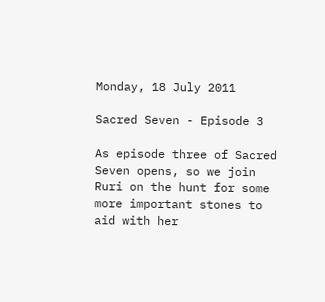Monday, 18 July 2011

Sacred Seven - Episode 3

As episode three of Sacred Seven opens, so we join Ruri on the hunt for some more important stones to aid with her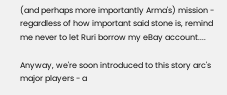(and perhaps more importantly Arma's) mission - regardless of how important said stone is, remind me never to let Ruri borrow my eBay account....

Anyway, we're soon introduced to this story arc's major players - a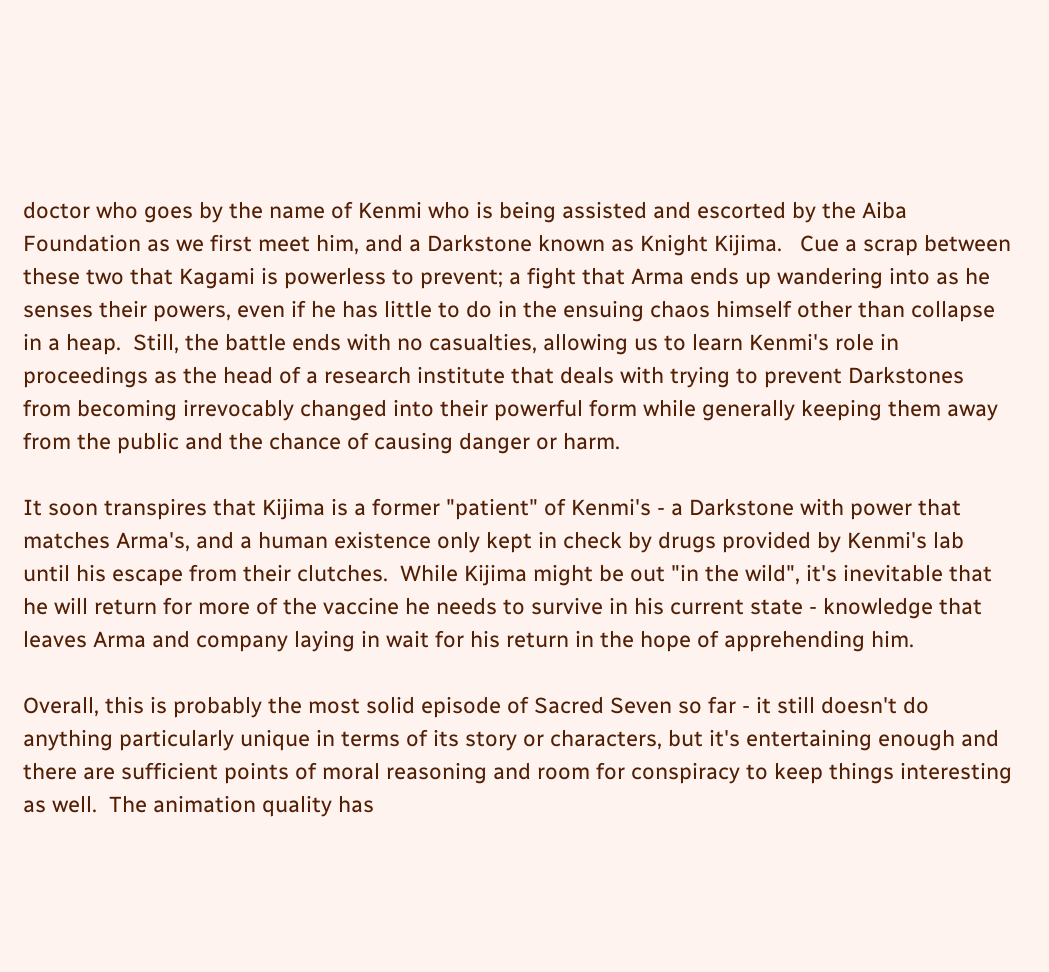doctor who goes by the name of Kenmi who is being assisted and escorted by the Aiba Foundation as we first meet him, and a Darkstone known as Knight Kijima.   Cue a scrap between these two that Kagami is powerless to prevent; a fight that Arma ends up wandering into as he senses their powers, even if he has little to do in the ensuing chaos himself other than collapse in a heap.  Still, the battle ends with no casualties, allowing us to learn Kenmi's role in proceedings as the head of a research institute that deals with trying to prevent Darkstones from becoming irrevocably changed into their powerful form while generally keeping them away from the public and the chance of causing danger or harm.

It soon transpires that Kijima is a former "patient" of Kenmi's - a Darkstone with power that matches Arma's, and a human existence only kept in check by drugs provided by Kenmi's lab until his escape from their clutches.  While Kijima might be out "in the wild", it's inevitable that he will return for more of the vaccine he needs to survive in his current state - knowledge that leaves Arma and company laying in wait for his return in the hope of apprehending him.

Overall, this is probably the most solid episode of Sacred Seven so far - it still doesn't do anything particularly unique in terms of its story or characters, but it's entertaining enough and there are sufficient points of moral reasoning and room for conspiracy to keep things interesting as well.  The animation quality has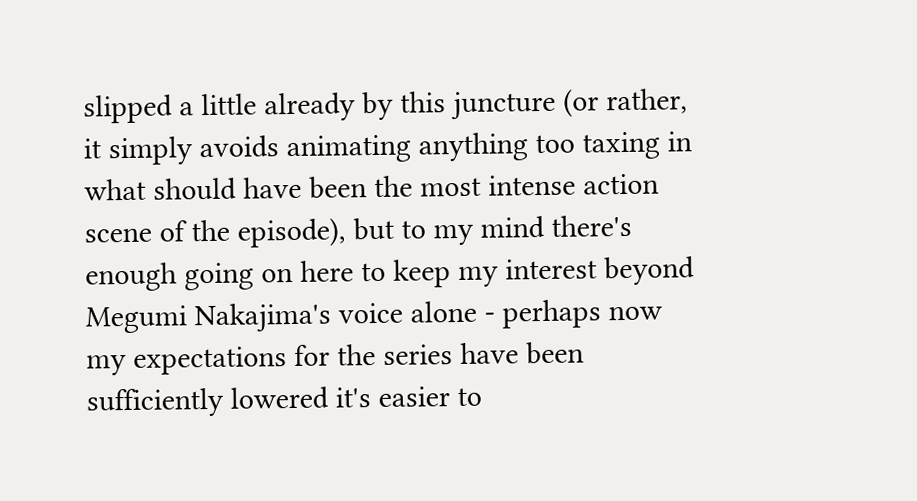slipped a little already by this juncture (or rather, it simply avoids animating anything too taxing in what should have been the most intense action scene of the episode), but to my mind there's enough going on here to keep my interest beyond Megumi Nakajima's voice alone - perhaps now my expectations for the series have been sufficiently lowered it's easier to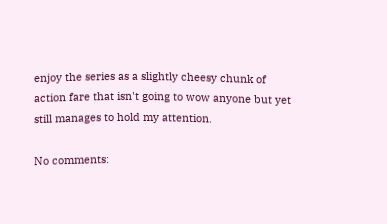enjoy the series as a slightly cheesy chunk of action fare that isn't going to wow anyone but yet still manages to hold my attention.

No comments: